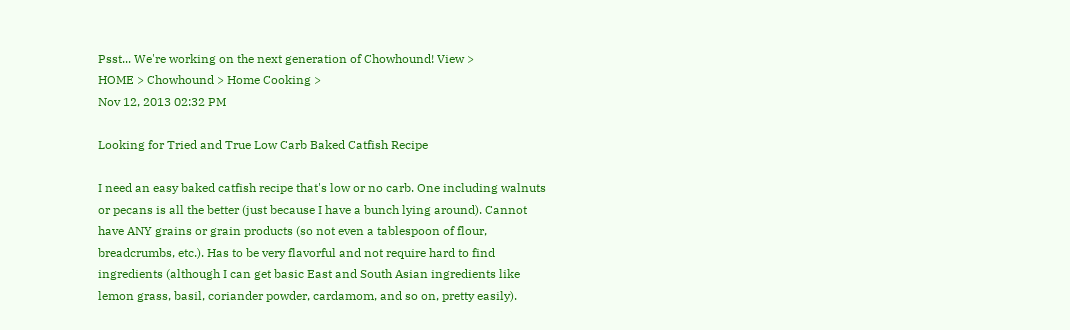Psst... We're working on the next generation of Chowhound! View >
HOME > Chowhound > Home Cooking >
Nov 12, 2013 02:32 PM

Looking for Tried and True Low Carb Baked Catfish Recipe

I need an easy baked catfish recipe that's low or no carb. One including walnuts or pecans is all the better (just because I have a bunch lying around). Cannot have ANY grains or grain products (so not even a tablespoon of flour, breadcrumbs, etc.). Has to be very flavorful and not require hard to find ingredients (although I can get basic East and South Asian ingredients like lemon grass, basil, coriander powder, cardamom, and so on, pretty easily).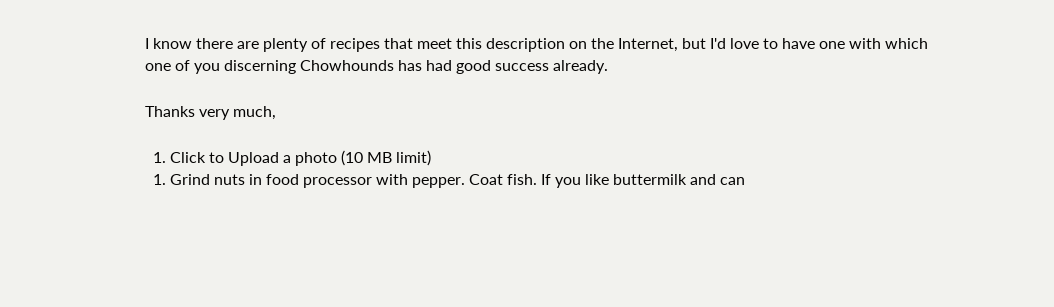I know there are plenty of recipes that meet this description on the Internet, but I'd love to have one with which one of you discerning Chowhounds has had good success already.

Thanks very much,

  1. Click to Upload a photo (10 MB limit)
  1. Grind nuts in food processor with pepper. Coat fish. If you like buttermilk and can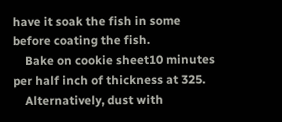have it soak the fish in some before coating the fish.
    Bake on cookie sheet10 minutes per half inch of thickness at 325.
    Alternatively, dust with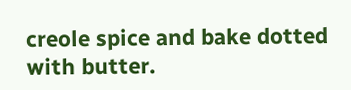creole spice and bake dotted with butter.